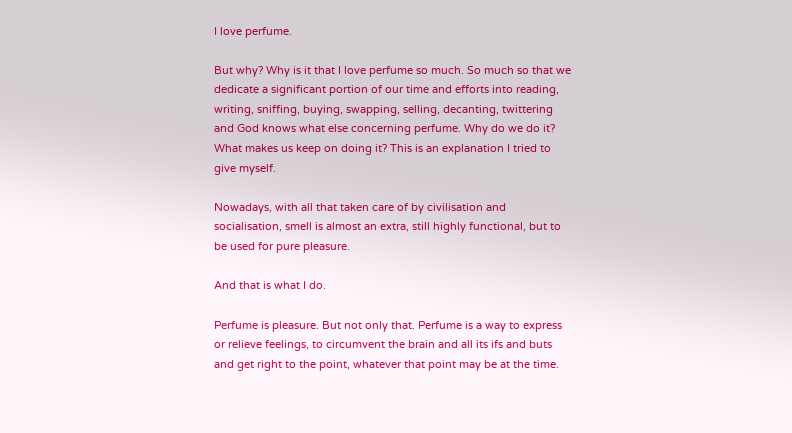I love perfume.

But why? Why is it that I love perfume so much. So much so that we dedicate a significant portion of our time and efforts into reading, writing, sniffing, buying, swapping, selling, decanting, twittering and God knows what else concerning perfume. Why do we do it? What makes us keep on doing it? This is an explanation I tried to give myself.

Nowadays, with all that taken care of by civilisation and socialisation, smell is almost an extra, still highly functional, but to be used for pure pleasure.

And that is what I do.

Perfume is pleasure. But not only that. Perfume is a way to express or relieve feelings, to circumvent the brain and all its ifs and buts and get right to the point, whatever that point may be at the time.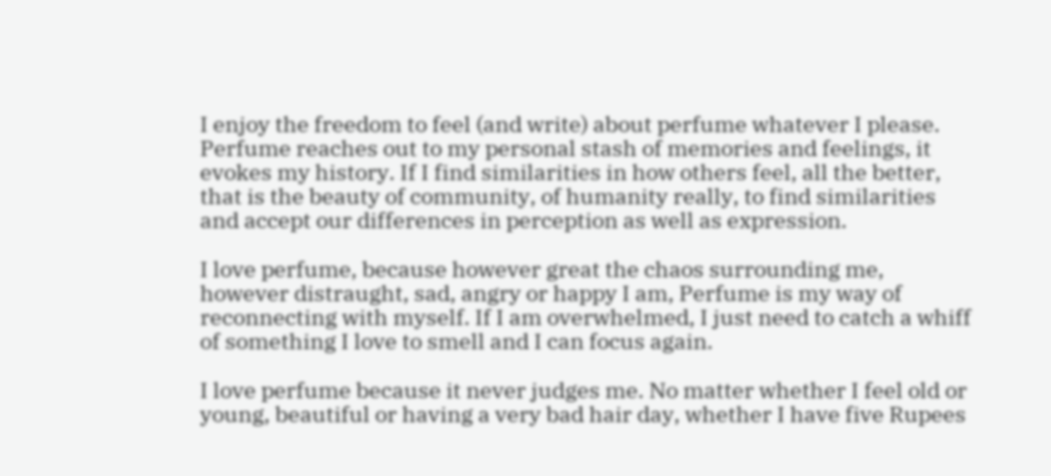I enjoy the freedom to feel (and write) about perfume whatever I please. Perfume reaches out to my personal stash of memories and feelings, it evokes my history. If I find similarities in how others feel, all the better, that is the beauty of community, of humanity really, to find similarities and accept our differences in perception as well as expression.

I love perfume, because however great the chaos surrounding me, however distraught, sad, angry or happy I am, Perfume is my way of reconnecting with myself. If I am overwhelmed, I just need to catch a whiff of something I love to smell and I can focus again.

I love perfume because it never judges me. No matter whether I feel old or young, beautiful or having a very bad hair day, whether I have five Rupees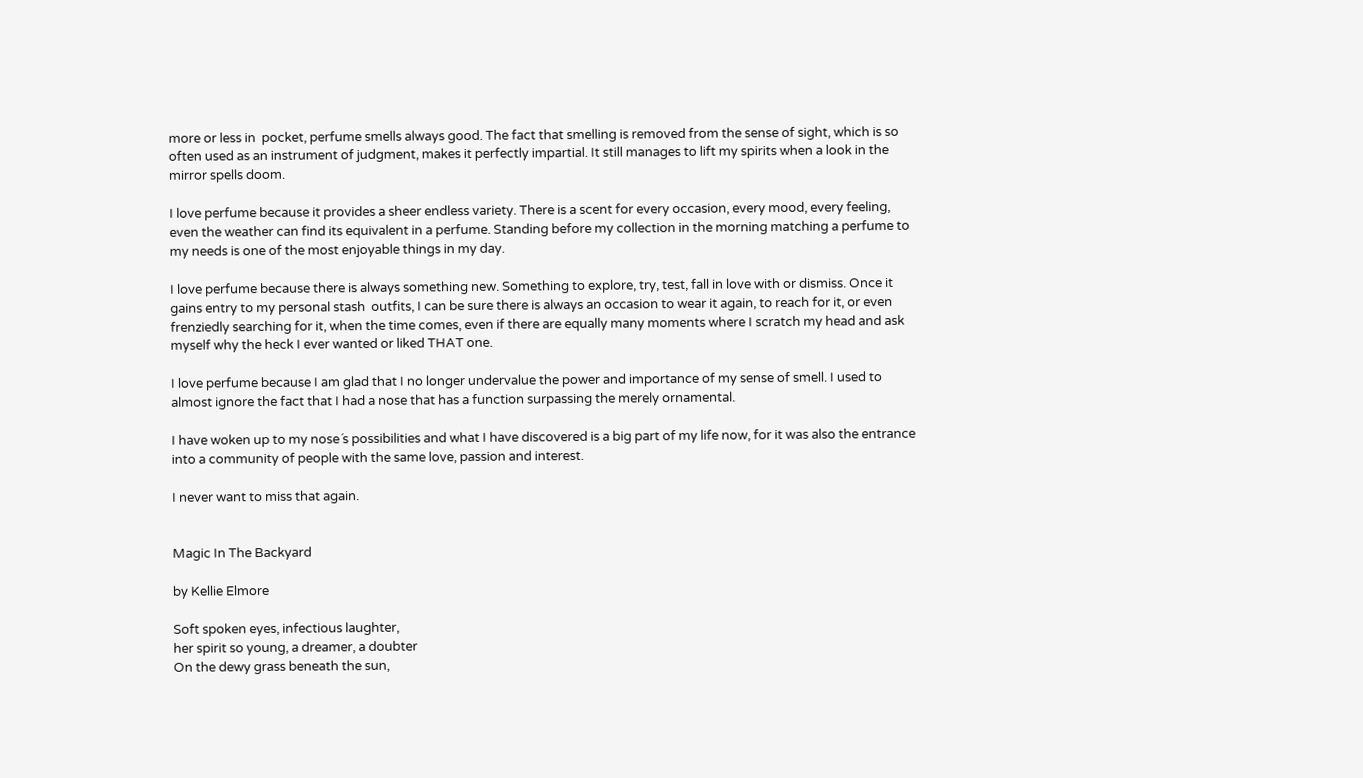more or less in  pocket, perfume smells always good. The fact that smelling is removed from the sense of sight, which is so often used as an instrument of judgment, makes it perfectly impartial. It still manages to lift my spirits when a look in the mirror spells doom.

I love perfume because it provides a sheer endless variety. There is a scent for every occasion, every mood, every feeling, even the weather can find its equivalent in a perfume. Standing before my collection in the morning matching a perfume to my needs is one of the most enjoyable things in my day.

I love perfume because there is always something new. Something to explore, try, test, fall in love with or dismiss. Once it gains entry to my personal stash  outfits, I can be sure there is always an occasion to wear it again, to reach for it, or even frenziedly searching for it, when the time comes, even if there are equally many moments where I scratch my head and ask myself why the heck I ever wanted or liked THAT one.

I love perfume because I am glad that I no longer undervalue the power and importance of my sense of smell. I used to almost ignore the fact that I had a nose that has a function surpassing the merely ornamental.

I have woken up to my nose´s possibilities and what I have discovered is a big part of my life now, for it was also the entrance into a community of people with the same love, passion and interest.

I never want to miss that again.


Magic In The Backyard

by Kellie Elmore

Soft spoken eyes, infectious laughter,
her spirit so young, a dreamer, a doubter
On the dewy grass beneath the sun,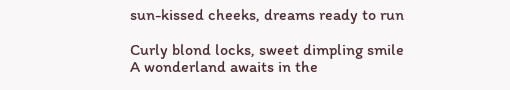sun-kissed cheeks, dreams ready to run

Curly blond locks, sweet dimpling smile
A wonderland awaits in the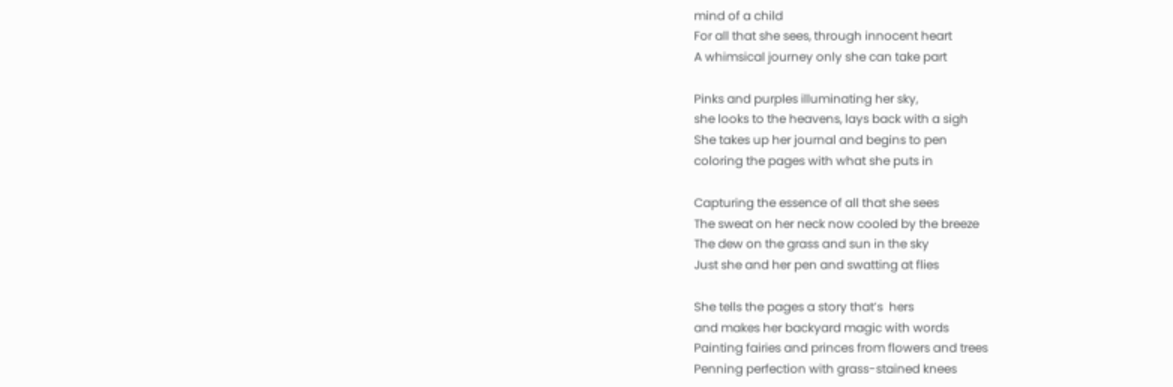mind of a child
For all that she sees, through innocent heart
A whimsical journey only she can take part

Pinks and purples illuminating her sky,
she looks to the heavens, lays back with a sigh
She takes up her journal and begins to pen
coloring the pages with what she puts in

Capturing the essence of all that she sees
The sweat on her neck now cooled by the breeze
The dew on the grass and sun in the sky
Just she and her pen and swatting at flies

She tells the pages a story that’s  hers
and makes her backyard magic with words
Painting fairies and princes from flowers and trees
Penning perfection with grass-stained knees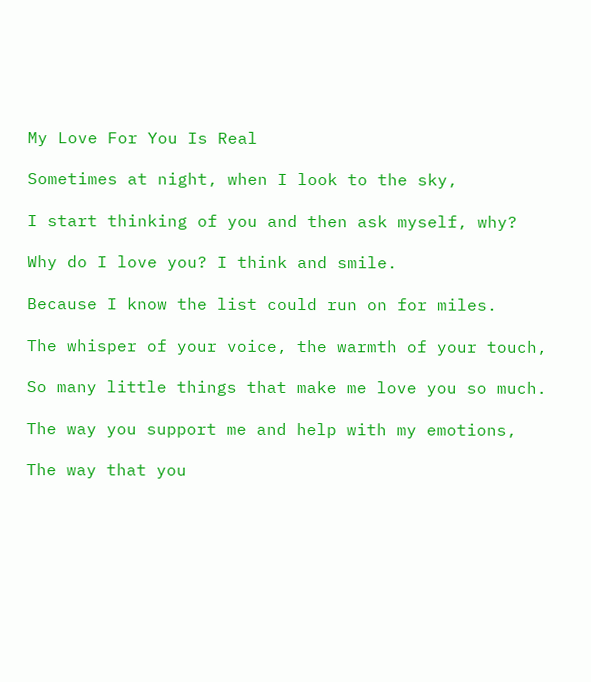My Love For You Is Real

Sometimes at night, when I look to the sky,

I start thinking of you and then ask myself, why?

Why do I love you? I think and smile.

Because I know the list could run on for miles.

The whisper of your voice, the warmth of your touch,

So many little things that make me love you so much.

The way you support me and help with my emotions,

The way that you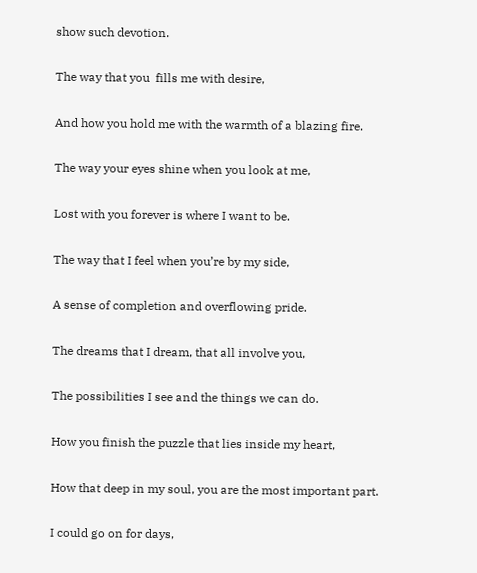show such devotion.

The way that you  fills me with desire,

And how you hold me with the warmth of a blazing fire.

The way your eyes shine when you look at me,

Lost with you forever is where I want to be.

The way that I feel when you’re by my side,

A sense of completion and overflowing pride.

The dreams that I dream, that all involve you,

The possibilities I see and the things we can do.

How you finish the puzzle that lies inside my heart,

How that deep in my soul, you are the most important part.

I could go on for days,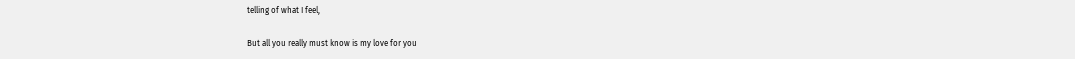telling of what I feel,

But all you really must know is my love for you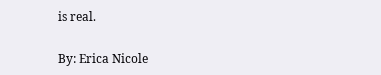is real.

By: Erica Nicole